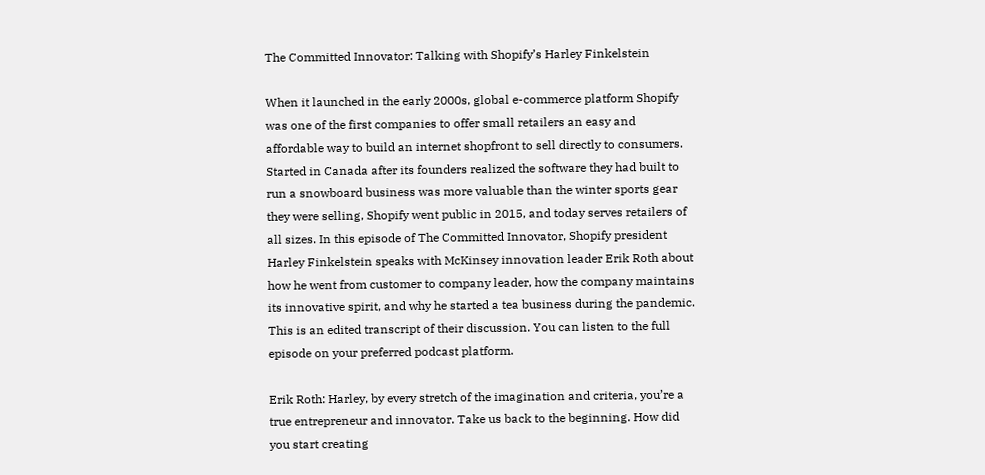The Committed Innovator: Talking with Shopify’s Harley Finkelstein

When it launched in the early 2000s, global e-commerce platform Shopify was one of the first companies to offer small retailers an easy and affordable way to build an internet shopfront to sell directly to consumers. Started in Canada after its founders realized the software they had built to run a snowboard business was more valuable than the winter sports gear they were selling, Shopify went public in 2015, and today serves retailers of all sizes. In this episode of The Committed Innovator, Shopify president Harley Finkelstein speaks with McKinsey innovation leader Erik Roth about how he went from customer to company leader, how the company maintains its innovative spirit, and why he started a tea business during the pandemic. This is an edited transcript of their discussion. You can listen to the full episode on your preferred podcast platform.

Erik Roth: Harley, by every stretch of the imagination and criteria, you’re a true entrepreneur and innovator. Take us back to the beginning. How did you start creating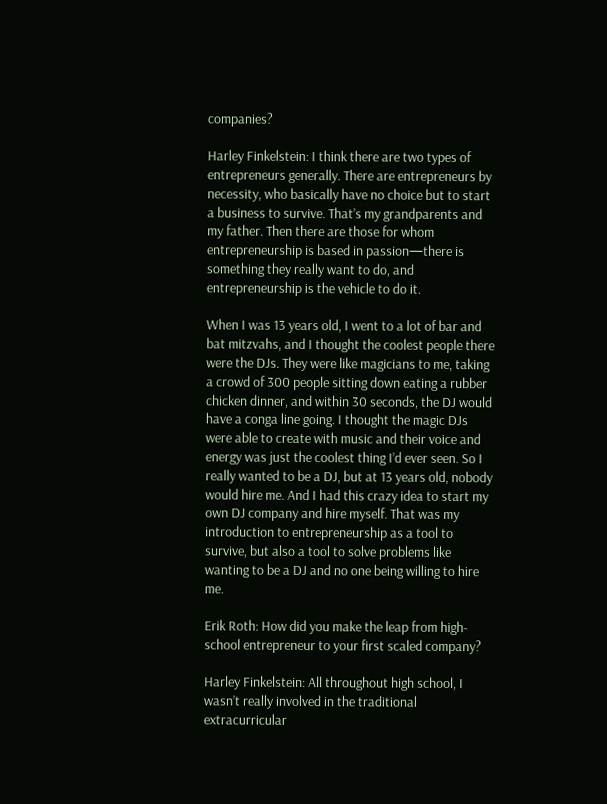companies?

Harley Finkelstein: I think there are two types of entrepreneurs generally. There are entrepreneurs by necessity, who basically have no choice but to start a business to survive. That’s my grandparents and my father. Then there are those for whom entrepreneurship is based in passion—there is something they really want to do, and entrepreneurship is the vehicle to do it.

When I was 13 years old, I went to a lot of bar and bat mitzvahs, and I thought the coolest people there were the DJs. They were like magicians to me, taking a crowd of 300 people sitting down eating a rubber chicken dinner, and within 30 seconds, the DJ would have a conga line going. I thought the magic DJs were able to create with music and their voice and energy was just the coolest thing I’d ever seen. So I really wanted to be a DJ, but at 13 years old, nobody would hire me. And I had this crazy idea to start my own DJ company and hire myself. That was my introduction to entrepreneurship as a tool to survive, but also a tool to solve problems like wanting to be a DJ and no one being willing to hire me.

Erik Roth: How did you make the leap from high-school entrepreneur to your first scaled company?

Harley Finkelstein: All throughout high school, I wasn’t really involved in the traditional extracurricular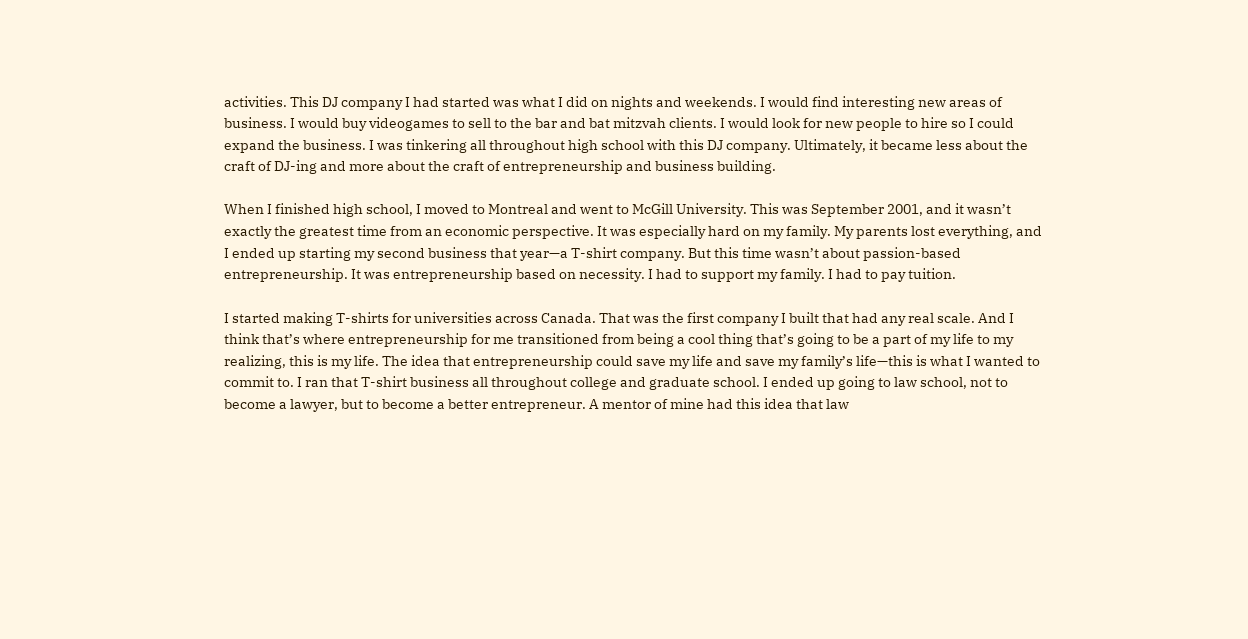activities. This DJ company I had started was what I did on nights and weekends. I would find interesting new areas of business. I would buy videogames to sell to the bar and bat mitzvah clients. I would look for new people to hire so I could expand the business. I was tinkering all throughout high school with this DJ company. Ultimately, it became less about the craft of DJ-ing and more about the craft of entrepreneurship and business building.

When I finished high school, I moved to Montreal and went to McGill University. This was September 2001, and it wasn’t exactly the greatest time from an economic perspective. It was especially hard on my family. My parents lost everything, and I ended up starting my second business that year—a T-shirt company. But this time wasn’t about passion-based entrepreneurship. It was entrepreneurship based on necessity. I had to support my family. I had to pay tuition.

I started making T-shirts for universities across Canada. That was the first company I built that had any real scale. And I think that’s where entrepreneurship for me transitioned from being a cool thing that’s going to be a part of my life to my realizing, this is my life. The idea that entrepreneurship could save my life and save my family’s life—this is what I wanted to commit to. I ran that T-shirt business all throughout college and graduate school. I ended up going to law school, not to become a lawyer, but to become a better entrepreneur. A mentor of mine had this idea that law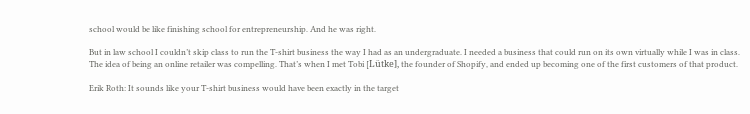school would be like finishing school for entrepreneurship. And he was right.

But in law school I couldn’t skip class to run the T-shirt business the way I had as an undergraduate. I needed a business that could run on its own virtually while I was in class. The idea of being an online retailer was compelling. That’s when I met Tobi [Lütke], the founder of Shopify, and ended up becoming one of the first customers of that product.

Erik Roth: It sounds like your T-shirt business would have been exactly in the target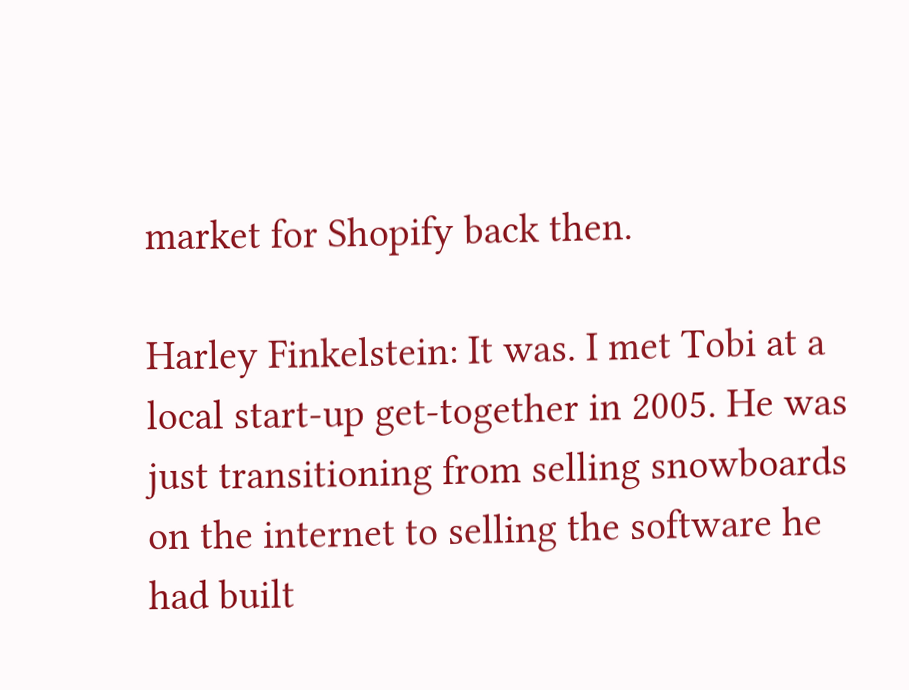market for Shopify back then.

Harley Finkelstein: It was. I met Tobi at a local start-up get-together in 2005. He was just transitioning from selling snowboards on the internet to selling the software he had built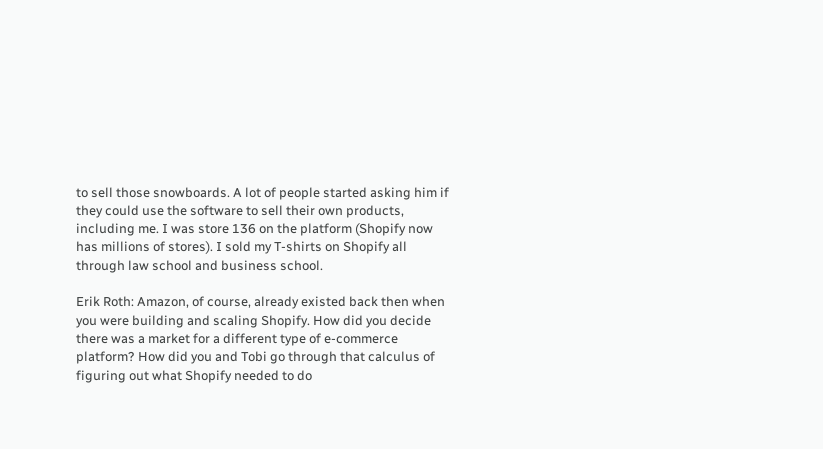to sell those snowboards. A lot of people started asking him if they could use the software to sell their own products, including me. I was store 136 on the platform (Shopify now has millions of stores). I sold my T-shirts on Shopify all through law school and business school.

Erik Roth: Amazon, of course, already existed back then when you were building and scaling Shopify. How did you decide there was a market for a different type of e-commerce platform? How did you and Tobi go through that calculus of figuring out what Shopify needed to do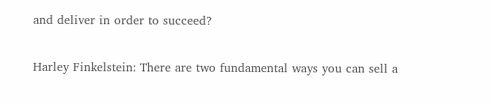and deliver in order to succeed?

Harley Finkelstein: There are two fundamental ways you can sell a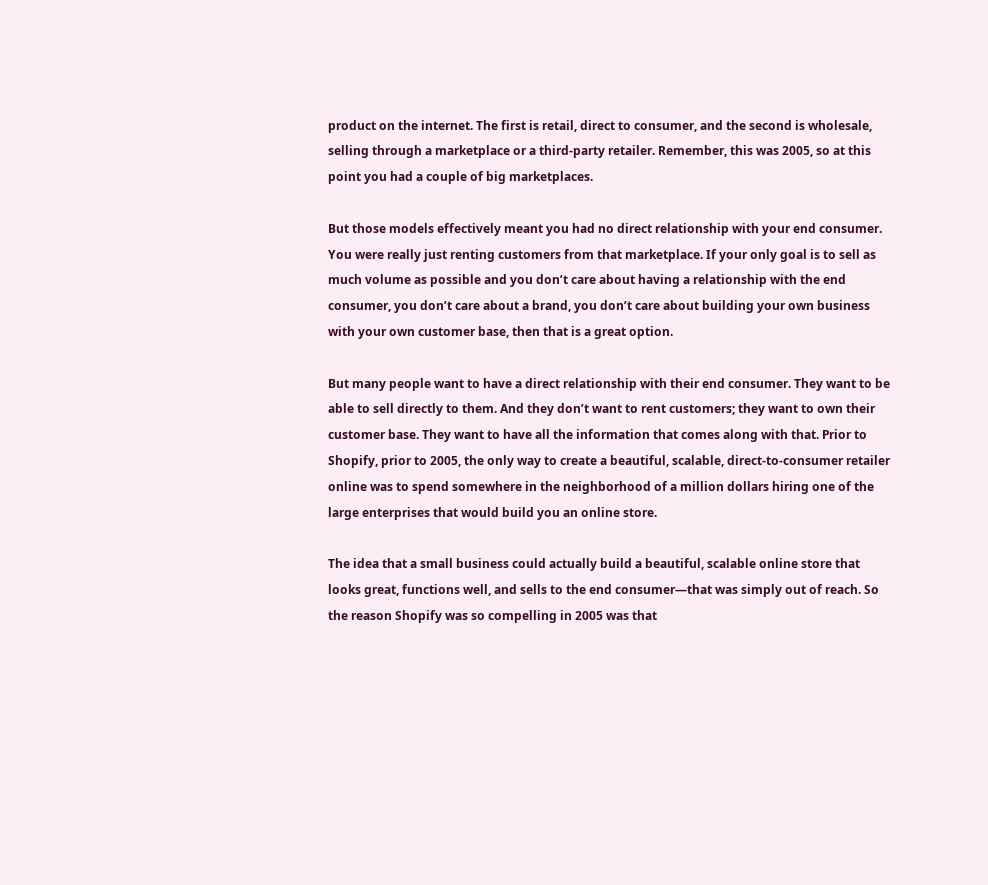product on the internet. The first is retail, direct to consumer, and the second is wholesale, selling through a marketplace or a third-party retailer. Remember, this was 2005, so at this point you had a couple of big marketplaces.

But those models effectively meant you had no direct relationship with your end consumer. You were really just renting customers from that marketplace. If your only goal is to sell as much volume as possible and you don’t care about having a relationship with the end consumer, you don’t care about a brand, you don’t care about building your own business with your own customer base, then that is a great option.

But many people want to have a direct relationship with their end consumer. They want to be able to sell directly to them. And they don’t want to rent customers; they want to own their customer base. They want to have all the information that comes along with that. Prior to Shopify, prior to 2005, the only way to create a beautiful, scalable, direct-to-consumer retailer online was to spend somewhere in the neighborhood of a million dollars hiring one of the large enterprises that would build you an online store.

The idea that a small business could actually build a beautiful, scalable online store that looks great, functions well, and sells to the end consumer—that was simply out of reach. So the reason Shopify was so compelling in 2005 was that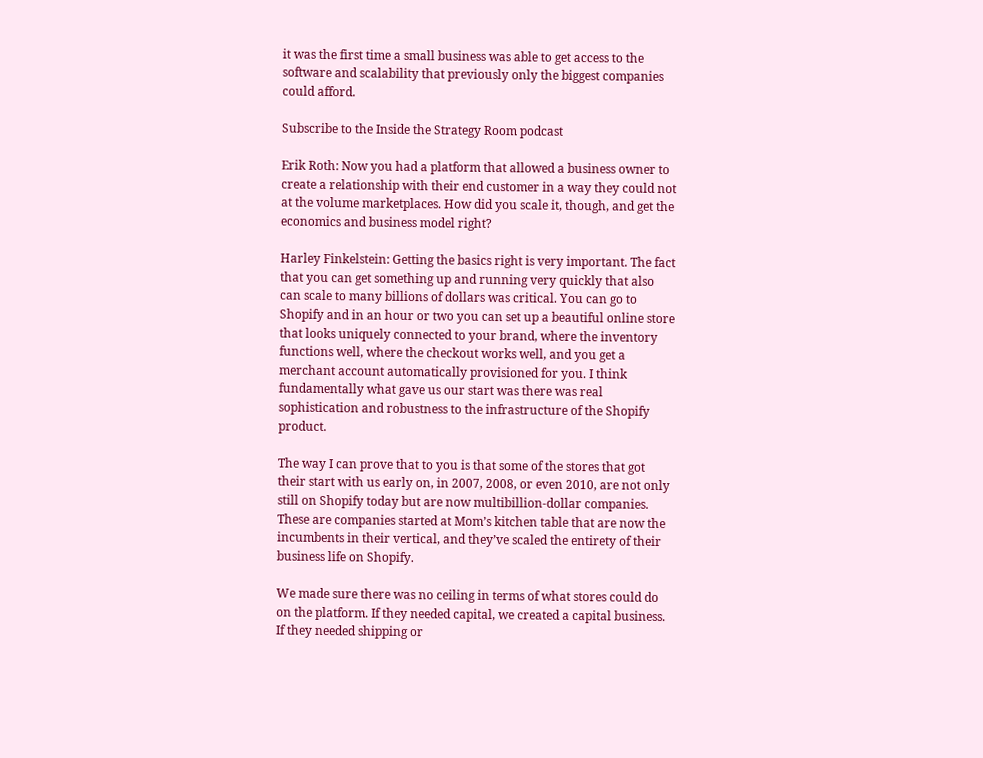it was the first time a small business was able to get access to the software and scalability that previously only the biggest companies could afford.

Subscribe to the Inside the Strategy Room podcast

Erik Roth: Now you had a platform that allowed a business owner to create a relationship with their end customer in a way they could not at the volume marketplaces. How did you scale it, though, and get the economics and business model right?

Harley Finkelstein: Getting the basics right is very important. The fact that you can get something up and running very quickly that also can scale to many billions of dollars was critical. You can go to Shopify and in an hour or two you can set up a beautiful online store that looks uniquely connected to your brand, where the inventory functions well, where the checkout works well, and you get a merchant account automatically provisioned for you. I think fundamentally what gave us our start was there was real sophistication and robustness to the infrastructure of the Shopify product.

The way I can prove that to you is that some of the stores that got their start with us early on, in 2007, 2008, or even 2010, are not only still on Shopify today but are now multibillion-dollar companies. These are companies started at Mom’s kitchen table that are now the incumbents in their vertical, and they’ve scaled the entirety of their business life on Shopify.

We made sure there was no ceiling in terms of what stores could do on the platform. If they needed capital, we created a capital business. If they needed shipping or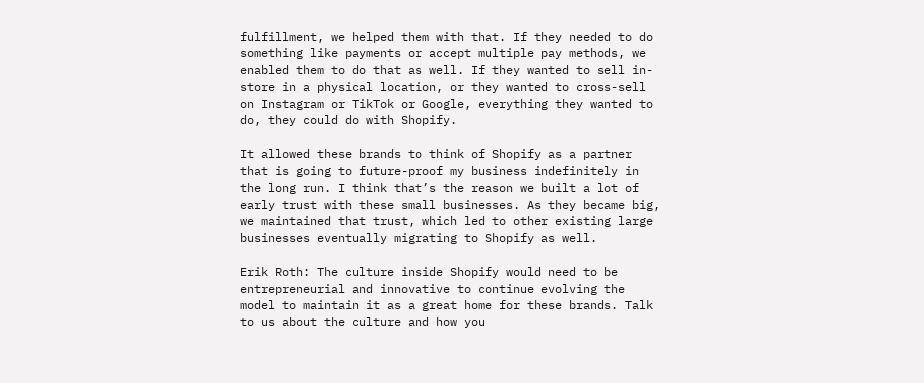fulfillment, we helped them with that. If they needed to do something like payments or accept multiple pay methods, we enabled them to do that as well. If they wanted to sell in-store in a physical location, or they wanted to cross-sell on Instagram or TikTok or Google, everything they wanted to do, they could do with Shopify.

It allowed these brands to think of Shopify as a partner that is going to future-proof my business indefinitely in the long run. I think that’s the reason we built a lot of early trust with these small businesses. As they became big, we maintained that trust, which led to other existing large businesses eventually migrating to Shopify as well.

Erik Roth: The culture inside Shopify would need to be entrepreneurial and innovative to continue evolving the model to maintain it as a great home for these brands. Talk to us about the culture and how you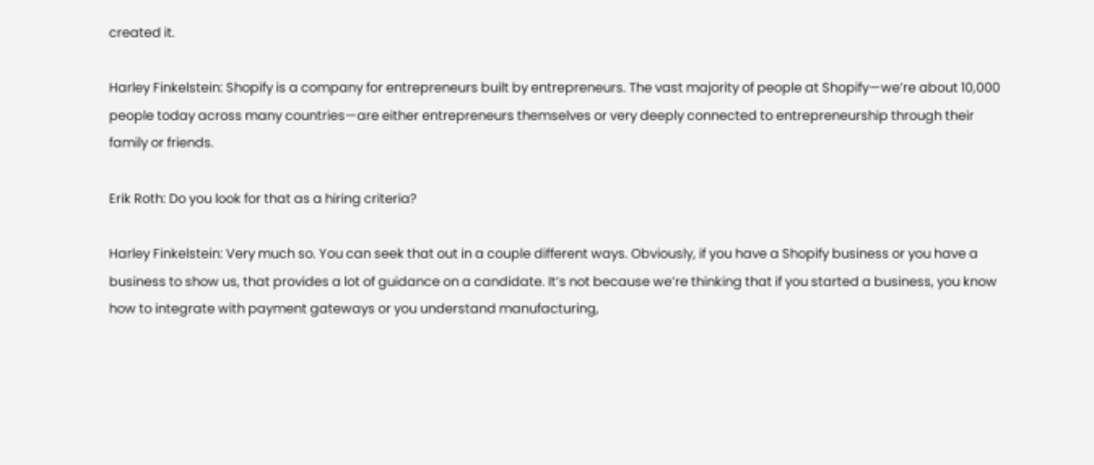created it.

Harley Finkelstein: Shopify is a company for entrepreneurs built by entrepreneurs. The vast majority of people at Shopify—we’re about 10,000 people today across many countries—are either entrepreneurs themselves or very deeply connected to entrepreneurship through their family or friends.

Erik Roth: Do you look for that as a hiring criteria?

Harley Finkelstein: Very much so. You can seek that out in a couple different ways. Obviously, if you have a Shopify business or you have a business to show us, that provides a lot of guidance on a candidate. It’s not because we’re thinking that if you started a business, you know how to integrate with payment gateways or you understand manufacturing,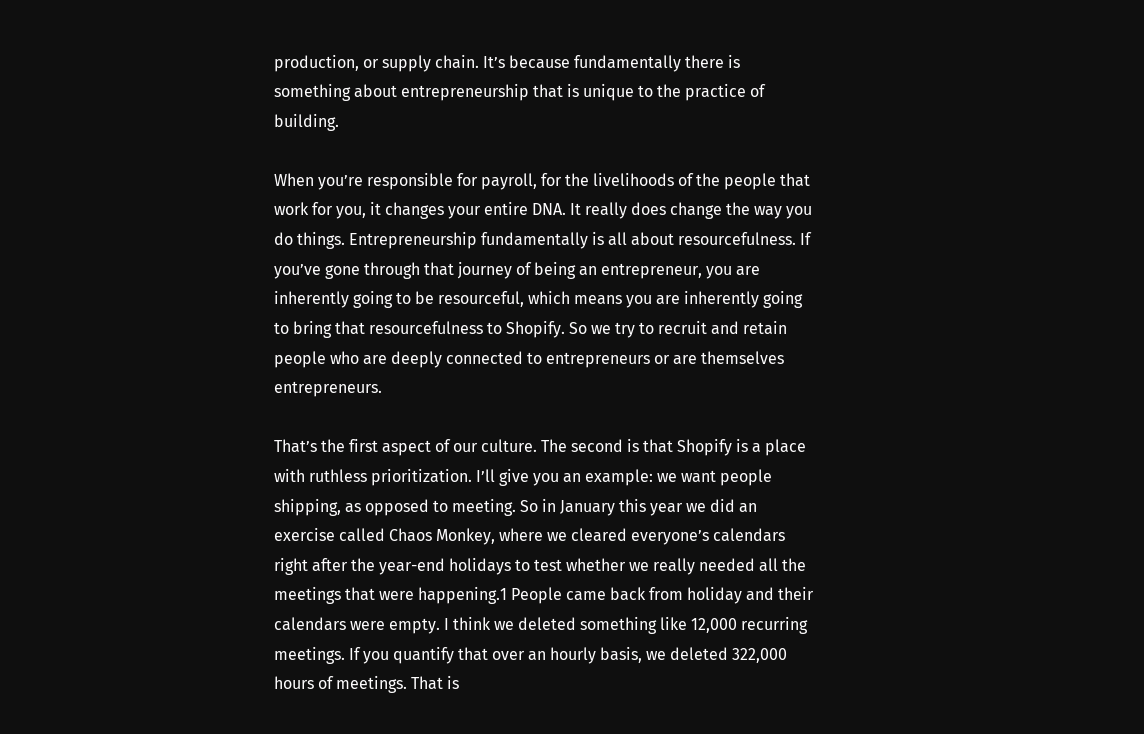production, or supply chain. It’s because fundamentally there is something about entrepreneurship that is unique to the practice of building.

When you’re responsible for payroll, for the livelihoods of the people that work for you, it changes your entire DNA. It really does change the way you do things. Entrepreneurship fundamentally is all about resourcefulness. If you’ve gone through that journey of being an entrepreneur, you are inherently going to be resourceful, which means you are inherently going to bring that resourcefulness to Shopify. So we try to recruit and retain people who are deeply connected to entrepreneurs or are themselves entrepreneurs.

That’s the first aspect of our culture. The second is that Shopify is a place with ruthless prioritization. I’ll give you an example: we want people shipping, as opposed to meeting. So in January this year we did an exercise called Chaos Monkey, where we cleared everyone’s calendars right after the year-end holidays to test whether we really needed all the meetings that were happening.1 People came back from holiday and their calendars were empty. I think we deleted something like 12,000 recurring meetings. If you quantify that over an hourly basis, we deleted 322,000 hours of meetings. That is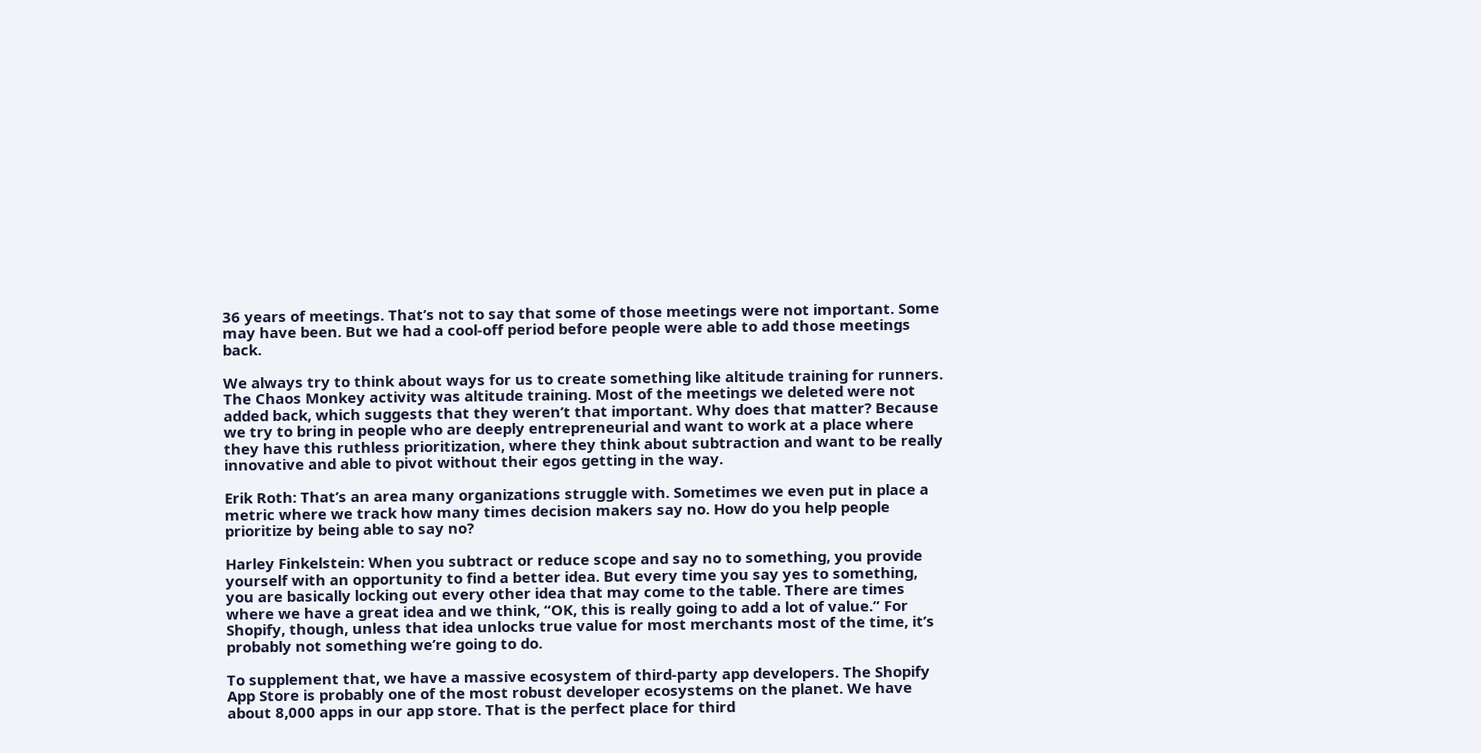36 years of meetings. That’s not to say that some of those meetings were not important. Some may have been. But we had a cool-off period before people were able to add those meetings back.

We always try to think about ways for us to create something like altitude training for runners. The Chaos Monkey activity was altitude training. Most of the meetings we deleted were not added back, which suggests that they weren’t that important. Why does that matter? Because we try to bring in people who are deeply entrepreneurial and want to work at a place where they have this ruthless prioritization, where they think about subtraction and want to be really innovative and able to pivot without their egos getting in the way.

Erik Roth: That’s an area many organizations struggle with. Sometimes we even put in place a metric where we track how many times decision makers say no. How do you help people prioritize by being able to say no?

Harley Finkelstein: When you subtract or reduce scope and say no to something, you provide yourself with an opportunity to find a better idea. But every time you say yes to something, you are basically locking out every other idea that may come to the table. There are times where we have a great idea and we think, “OK, this is really going to add a lot of value.” For Shopify, though, unless that idea unlocks true value for most merchants most of the time, it’s probably not something we’re going to do.

To supplement that, we have a massive ecosystem of third-party app developers. The Shopify App Store is probably one of the most robust developer ecosystems on the planet. We have about 8,000 apps in our app store. That is the perfect place for third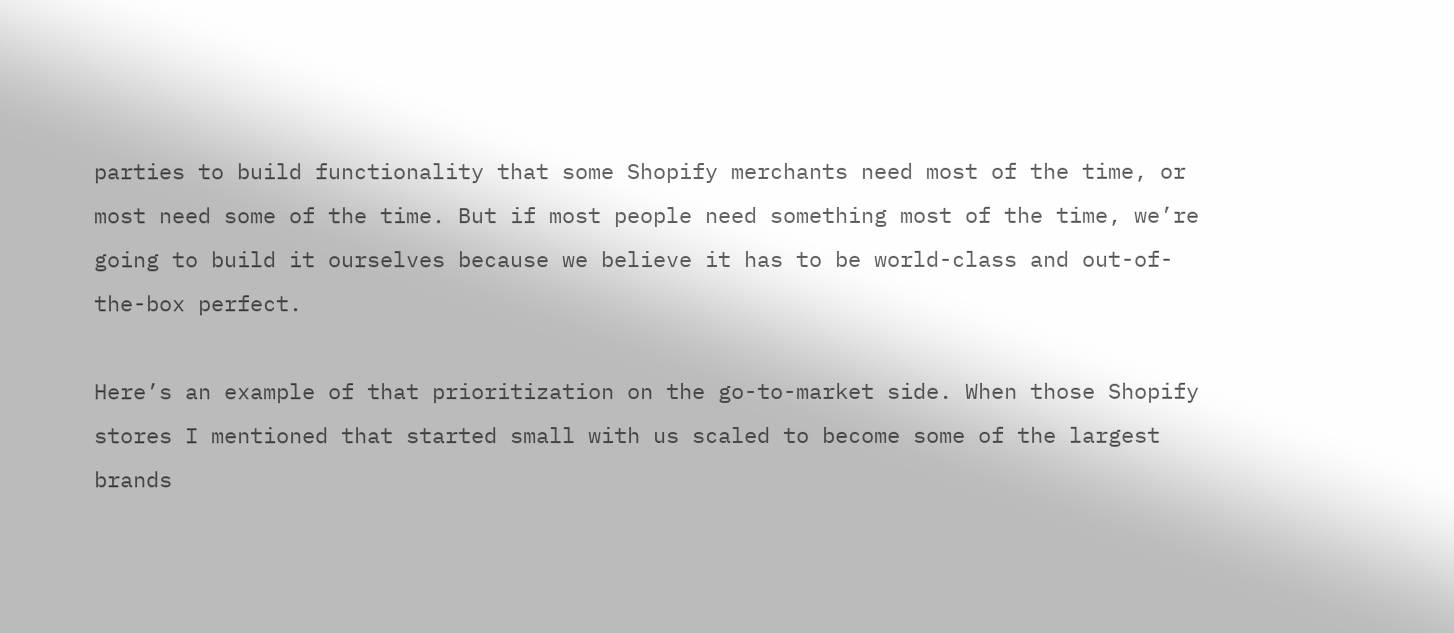parties to build functionality that some Shopify merchants need most of the time, or most need some of the time. But if most people need something most of the time, we’re going to build it ourselves because we believe it has to be world-class and out-of-the-box perfect.

Here’s an example of that prioritization on the go-to-market side. When those Shopify stores I mentioned that started small with us scaled to become some of the largest brands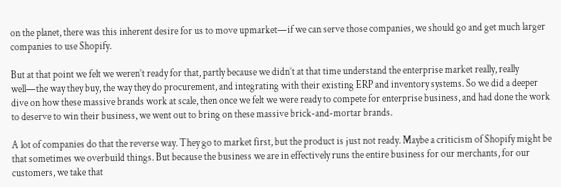on the planet, there was this inherent desire for us to move upmarket—if we can serve those companies, we should go and get much larger companies to use Shopify.

But at that point we felt we weren’t ready for that, partly because we didn’t at that time understand the enterprise market really, really well—the way they buy, the way they do procurement, and integrating with their existing ERP and inventory systems. So we did a deeper dive on how these massive brands work at scale, then once we felt we were ready to compete for enterprise business, and had done the work to deserve to win their business, we went out to bring on these massive brick-and-mortar brands.

A lot of companies do that the reverse way. They go to market first, but the product is just not ready. Maybe a criticism of Shopify might be that sometimes we overbuild things. But because the business we are in effectively runs the entire business for our merchants, for our customers, we take that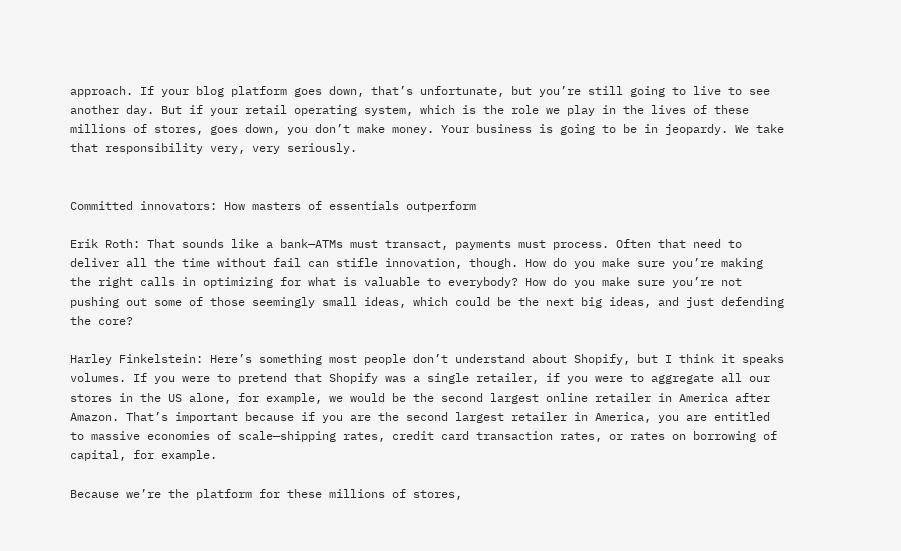approach. If your blog platform goes down, that’s unfortunate, but you’re still going to live to see another day. But if your retail operating system, which is the role we play in the lives of these millions of stores, goes down, you don’t make money. Your business is going to be in jeopardy. We take that responsibility very, very seriously.


Committed innovators: How masters of essentials outperform

Erik Roth: That sounds like a bank—ATMs must transact, payments must process. Often that need to deliver all the time without fail can stifle innovation, though. How do you make sure you’re making the right calls in optimizing for what is valuable to everybody? How do you make sure you’re not pushing out some of those seemingly small ideas, which could be the next big ideas, and just defending the core?

Harley Finkelstein: Here’s something most people don’t understand about Shopify, but I think it speaks volumes. If you were to pretend that Shopify was a single retailer, if you were to aggregate all our stores in the US alone, for example, we would be the second largest online retailer in America after Amazon. That’s important because if you are the second largest retailer in America, you are entitled to massive economies of scale—shipping rates, credit card transaction rates, or rates on borrowing of capital, for example.

Because we’re the platform for these millions of stores,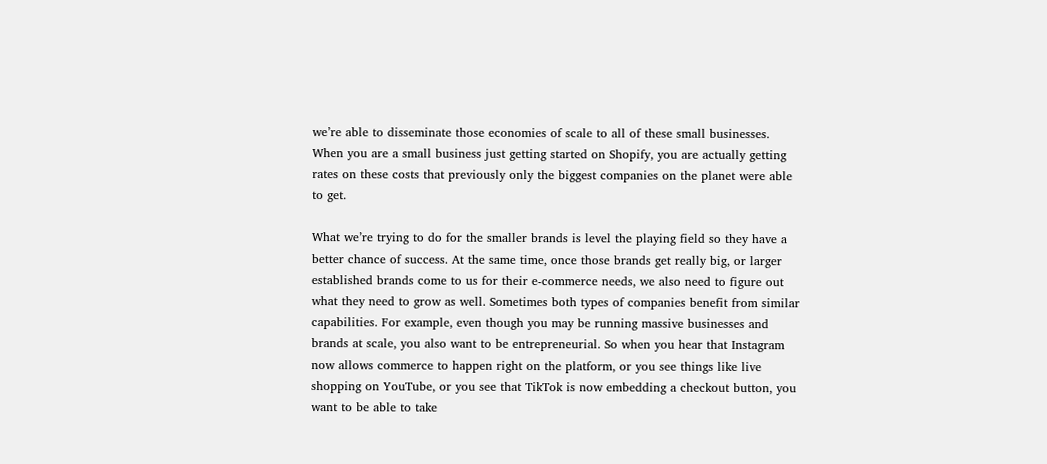we’re able to disseminate those economies of scale to all of these small businesses. When you are a small business just getting started on Shopify, you are actually getting rates on these costs that previously only the biggest companies on the planet were able to get.

What we’re trying to do for the smaller brands is level the playing field so they have a better chance of success. At the same time, once those brands get really big, or larger established brands come to us for their e-commerce needs, we also need to figure out what they need to grow as well. Sometimes both types of companies benefit from similar capabilities. For example, even though you may be running massive businesses and brands at scale, you also want to be entrepreneurial. So when you hear that Instagram now allows commerce to happen right on the platform, or you see things like live shopping on YouTube, or you see that TikTok is now embedding a checkout button, you want to be able to take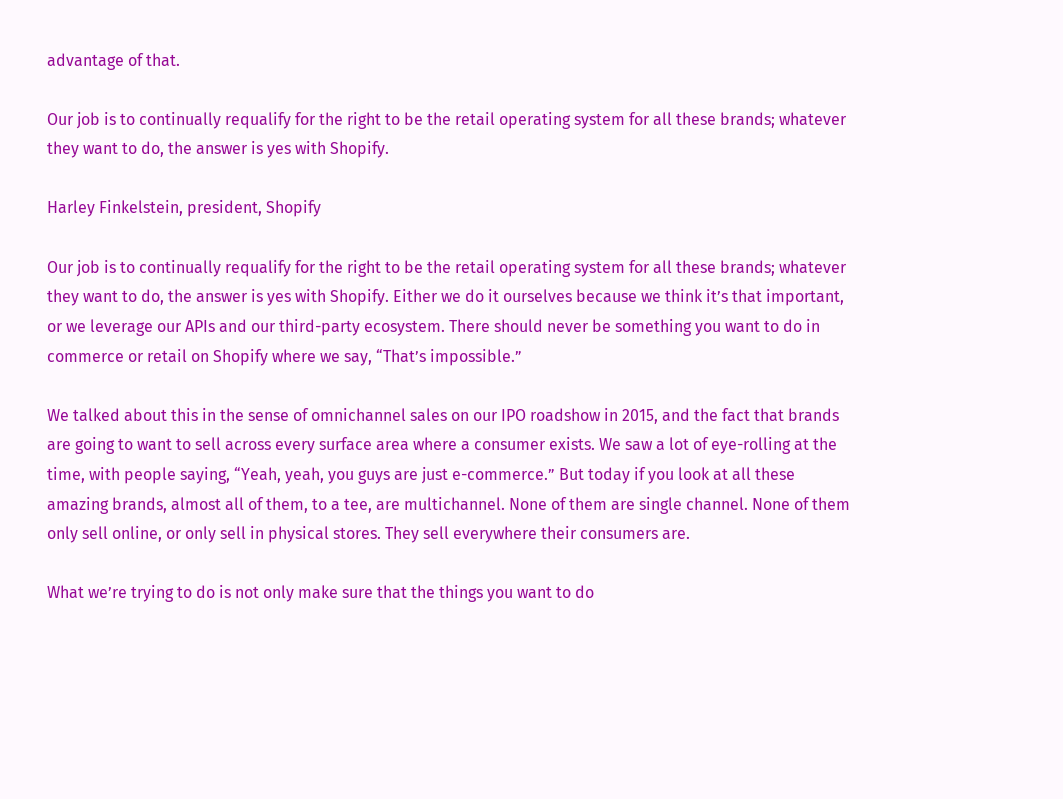advantage of that.

Our job is to continually requalify for the right to be the retail operating system for all these brands; whatever they want to do, the answer is yes with Shopify.

Harley Finkelstein, president, Shopify

Our job is to continually requalify for the right to be the retail operating system for all these brands; whatever they want to do, the answer is yes with Shopify. Either we do it ourselves because we think it’s that important, or we leverage our APIs and our third-party ecosystem. There should never be something you want to do in commerce or retail on Shopify where we say, “That’s impossible.”

We talked about this in the sense of omnichannel sales on our IPO roadshow in 2015, and the fact that brands are going to want to sell across every surface area where a consumer exists. We saw a lot of eye-rolling at the time, with people saying, “Yeah, yeah, you guys are just e-commerce.” But today if you look at all these amazing brands, almost all of them, to a tee, are multichannel. None of them are single channel. None of them only sell online, or only sell in physical stores. They sell everywhere their consumers are.

What we’re trying to do is not only make sure that the things you want to do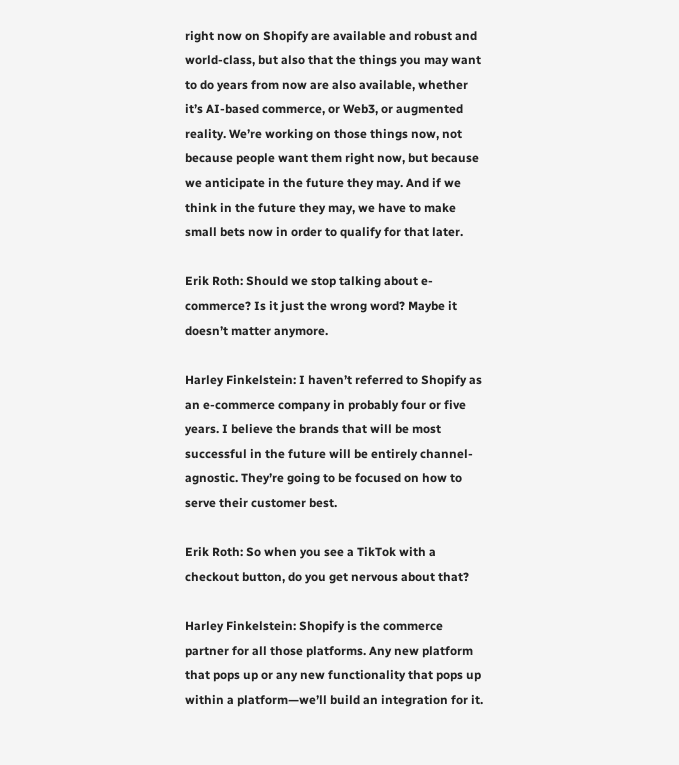right now on Shopify are available and robust and world-class, but also that the things you may want to do years from now are also available, whether it’s AI-based commerce, or Web3, or augmented reality. We’re working on those things now, not because people want them right now, but because we anticipate in the future they may. And if we think in the future they may, we have to make small bets now in order to qualify for that later.

Erik Roth: Should we stop talking about e-commerce? Is it just the wrong word? Maybe it doesn’t matter anymore.

Harley Finkelstein: I haven’t referred to Shopify as an e-commerce company in probably four or five years. I believe the brands that will be most successful in the future will be entirely channel-agnostic. They’re going to be focused on how to serve their customer best.

Erik Roth: So when you see a TikTok with a checkout button, do you get nervous about that?

Harley Finkelstein: Shopify is the commerce partner for all those platforms. Any new platform that pops up or any new functionality that pops up within a platform—we’ll build an integration for it.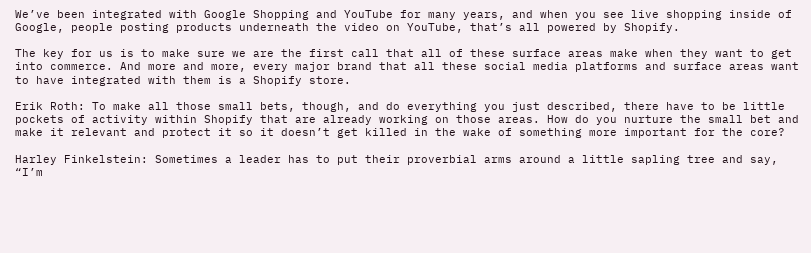We’ve been integrated with Google Shopping and YouTube for many years, and when you see live shopping inside of Google, people posting products underneath the video on YouTube, that’s all powered by Shopify.

The key for us is to make sure we are the first call that all of these surface areas make when they want to get into commerce. And more and more, every major brand that all these social media platforms and surface areas want to have integrated with them is a Shopify store.

Erik Roth: To make all those small bets, though, and do everything you just described, there have to be little pockets of activity within Shopify that are already working on those areas. How do you nurture the small bet and make it relevant and protect it so it doesn’t get killed in the wake of something more important for the core?

Harley Finkelstein: Sometimes a leader has to put their proverbial arms around a little sapling tree and say, “I’m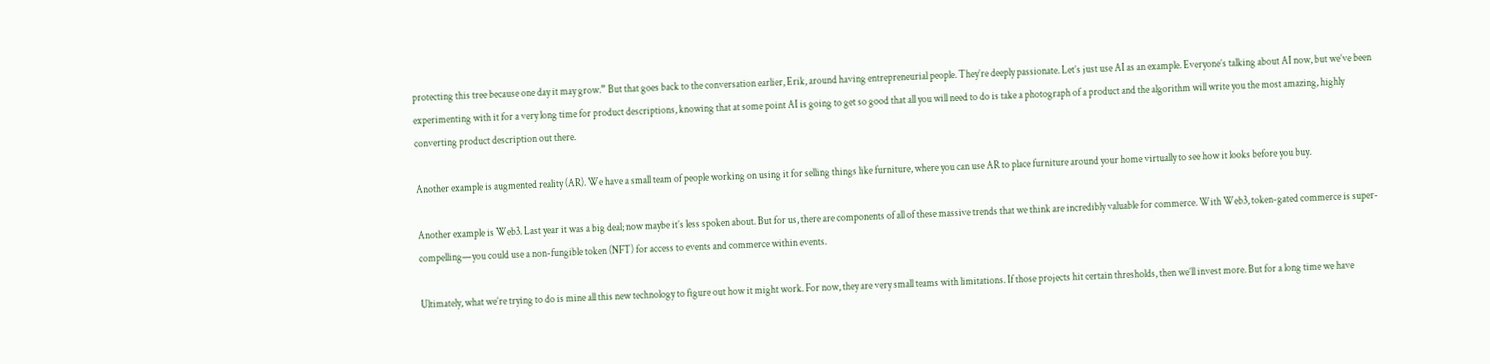protecting this tree because one day it may grow.” But that goes back to the conversation earlier, Erik, around having entrepreneurial people. They’re deeply passionate. Let’s just use AI as an example. Everyone’s talking about AI now, but we’ve been experimenting with it for a very long time for product descriptions, knowing that at some point AI is going to get so good that all you will need to do is take a photograph of a product and the algorithm will write you the most amazing, highly converting product description out there.

Another example is augmented reality (AR). We have a small team of people working on using it for selling things like furniture, where you can use AR to place furniture around your home virtually to see how it looks before you buy.

Another example is Web3. Last year it was a big deal; now maybe it’s less spoken about. But for us, there are components of all of these massive trends that we think are incredibly valuable for commerce. With Web3, token-gated commerce is super-compelling—you could use a non-fungible token (NFT) for access to events and commerce within events.

Ultimately, what we’re trying to do is mine all this new technology to figure out how it might work. For now, they are very small teams with limitations. If those projects hit certain thresholds, then we’ll invest more. But for a long time we have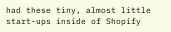had these tiny, almost little start-ups inside of Shopify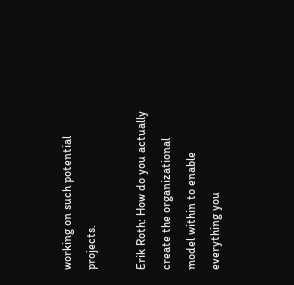working on such potential projects.

Erik Roth: How do you actually create the organizational model within to enable everything you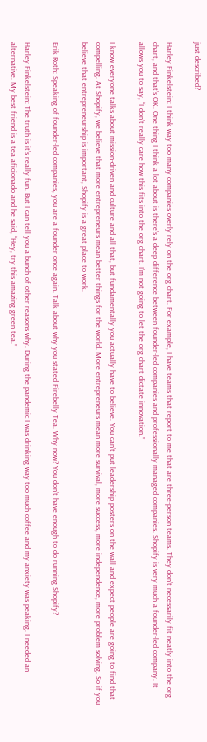just described?

Harley Finkelstein: I think way too many companies overly rely on the org chart. For example, I have teams that report to me that are three-person teams. They don’t necessarily fit neatly into the org chart, and that’s OK. One thing I think a lot about is there’s a deep difference between founder-led companies and professionally managed companies. Shopify is very much a founder-led company. It allows you to say, “I don’t really care how this fits into the org chart. I’m not going to let the org chart dictate innovation.”

I know everyone talks about mission-driven and culture and all that, but fundamentally you actually have to believe. You can’t put leadership posters on the wall and expect people are going to find that compelling. At Shopify, we believe that more entrepreneurs mean better things for the world. More entrepreneurs mean more survival, more success, more independence, more problem solving. So if you believe that entrepreneurship is important, Shopify is a great place to work.

Erik Roth: Speaking of founder-led companies, you are a founder once again. Talk about why you stated Firebelly Tea. Why now? You don’t have enough to do running Shopify?

Harley Finkelstein: The truth is it’s really fun. But I can tell you a bunch of other reasons why. During the pandemic I was drinking way too much coffee and my anxiety was peaking. I needed an alternative. My best friend is a tea aficionado and he said, “Hey, try this amazing green tea.”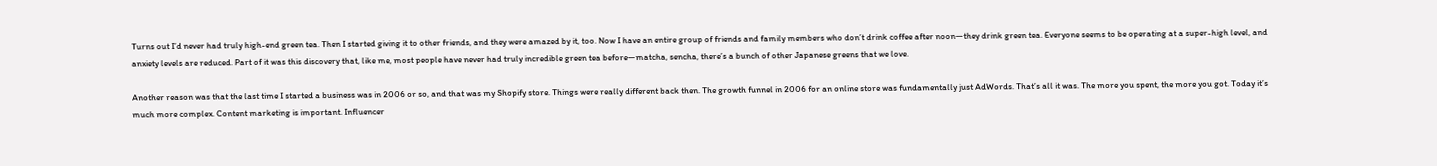Turns out I’d never had truly high-end green tea. Then I started giving it to other friends, and they were amazed by it, too. Now I have an entire group of friends and family members who don’t drink coffee after noon—they drink green tea. Everyone seems to be operating at a super-high level, and anxiety levels are reduced. Part of it was this discovery that, like me, most people have never had truly incredible green tea before—matcha, sencha, there’s a bunch of other Japanese greens that we love.

Another reason was that the last time I started a business was in 2006 or so, and that was my Shopify store. Things were really different back then. The growth funnel in 2006 for an online store was fundamentally just AdWords. That’s all it was. The more you spent, the more you got. Today it’s much more complex. Content marketing is important. Influencer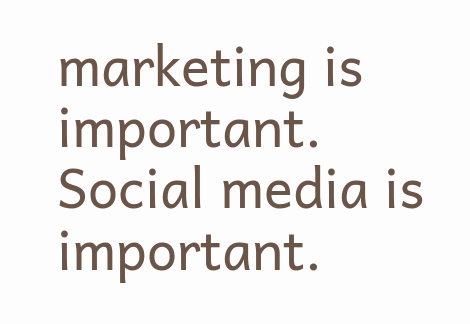marketing is important. Social media is important.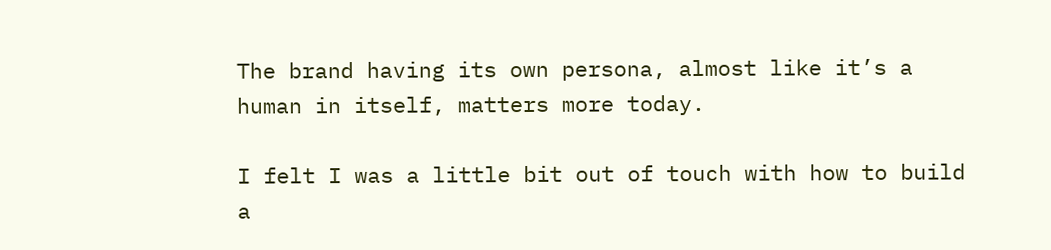The brand having its own persona, almost like it’s a human in itself, matters more today.

I felt I was a little bit out of touch with how to build a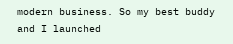modern business. So my best buddy and I launched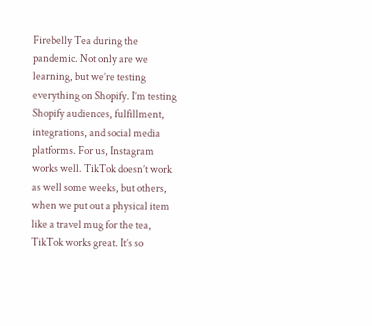Firebelly Tea during the pandemic. Not only are we learning, but we’re testing everything on Shopify. I’m testing Shopify audiences, fulfillment, integrations, and social media platforms. For us, Instagram works well. TikTok doesn’t work as well some weeks, but others, when we put out a physical item like a travel mug for the tea, TikTok works great. It’s so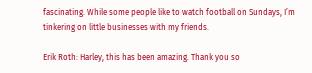fascinating. While some people like to watch football on Sundays, I’m tinkering on little businesses with my friends.

Erik Roth: Harley, this has been amazing. Thank you so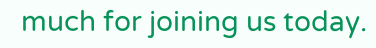much for joining us today.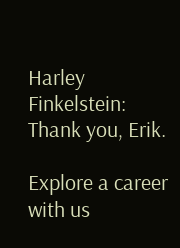Harley Finkelstein: Thank you, Erik.

Explore a career with us